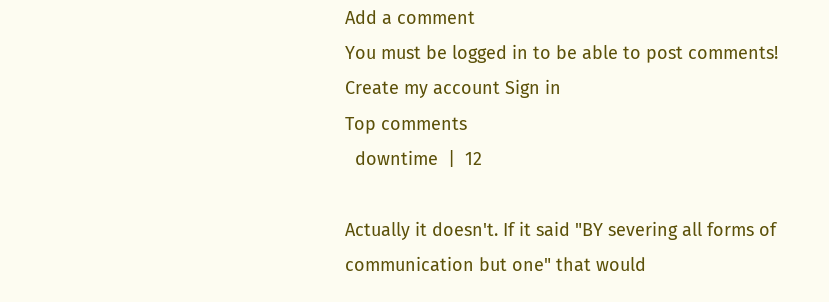Add a comment
You must be logged in to be able to post comments!
Create my account Sign in
Top comments
  downtime  |  12

Actually it doesn't. If it said "BY severing all forms of communication but one" that would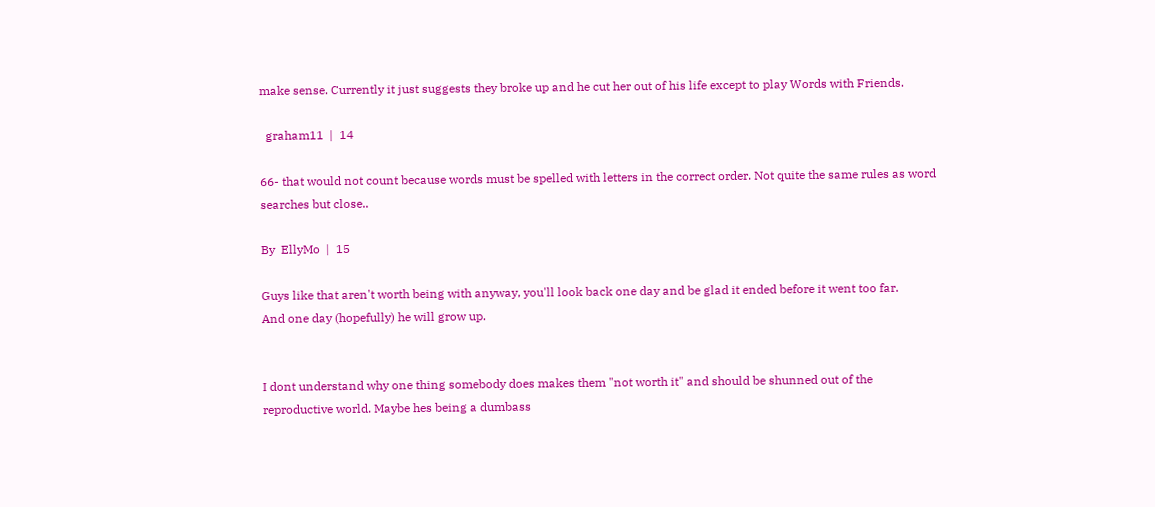make sense. Currently it just suggests they broke up and he cut her out of his life except to play Words with Friends.

  graham11  |  14

66- that would not count because words must be spelled with letters in the correct order. Not quite the same rules as word searches but close..

By  EllyMo  |  15

Guys like that aren't worth being with anyway, you'll look back one day and be glad it ended before it went too far.
And one day (hopefully) he will grow up.


I dont understand why one thing somebody does makes them "not worth it" and should be shunned out of the reproductive world. Maybe hes being a dumbass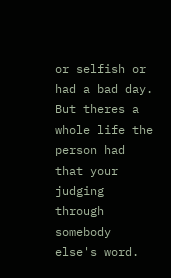or selfish or had a bad day. But theres a whole life the person had that your judging through somebody else's word.